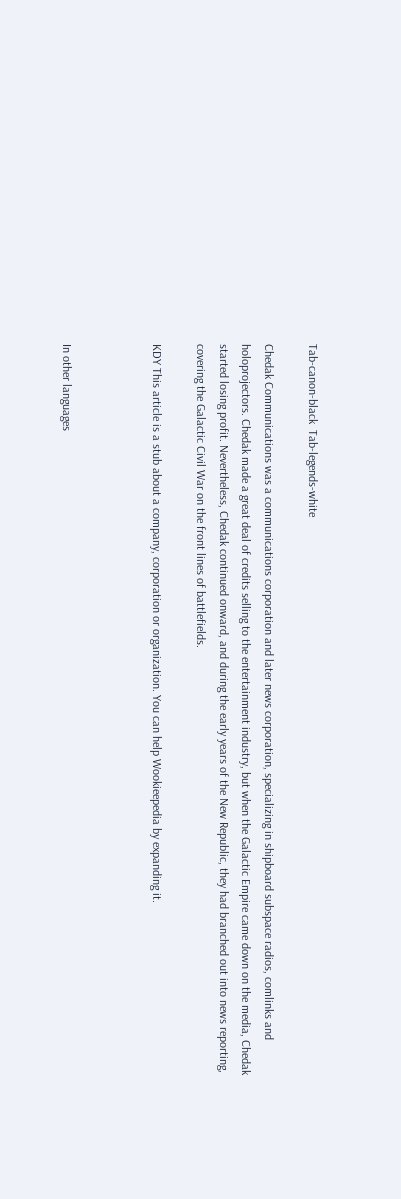Tab-canon-black  Tab-legends-white

Chedak Communications was a communications corporation and later news corporation, specializing in shipboard subspace radios, comlinks and holoprojectors. Chedak made a great deal of credits selling to the entertainment industry, but when the Galactic Empire came down on the media, Chedak started losing profit. Nevertheless, Chedak continued onward, and during the early years of the New Republic, they had branched out into news reporting, covering the Galactic Civil War on the front lines of battlefields.

KDY This article is a stub about a company, corporation or organization. You can help Wookieepedia by expanding it.



In other languages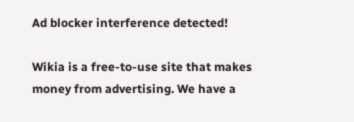Ad blocker interference detected!

Wikia is a free-to-use site that makes money from advertising. We have a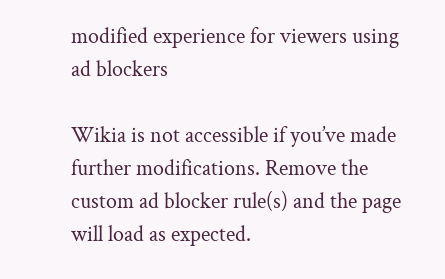modified experience for viewers using ad blockers

Wikia is not accessible if you’ve made further modifications. Remove the custom ad blocker rule(s) and the page will load as expected.